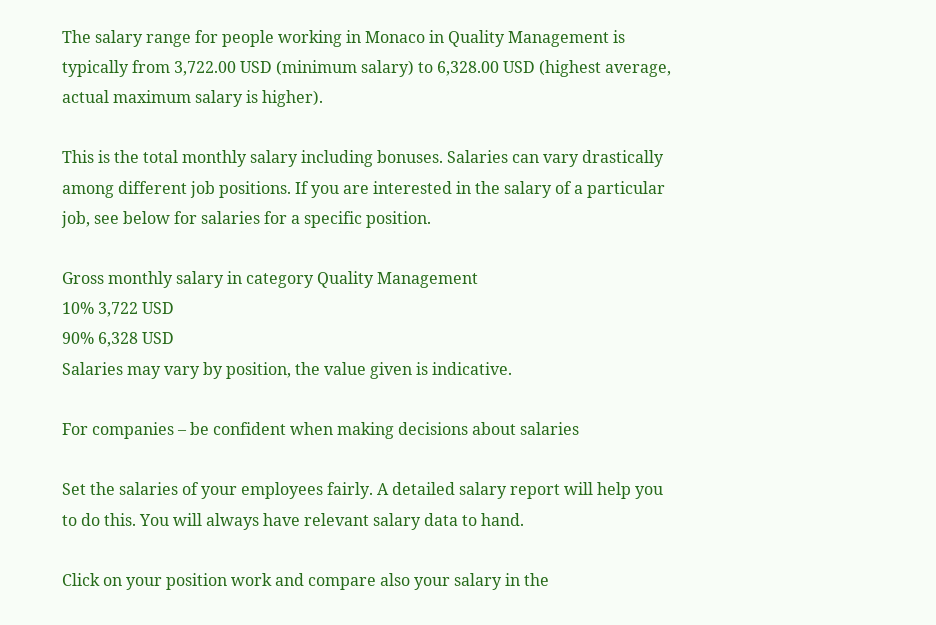The salary range for people working in Monaco in Quality Management is typically from 3,722.00 USD (minimum salary) to 6,328.00 USD (highest average, actual maximum salary is higher).

This is the total monthly salary including bonuses. Salaries can vary drastically among different job positions. If you are interested in the salary of a particular job, see below for salaries for a specific position.

Gross monthly salary in category Quality Management
10% 3,722 USD
90% 6,328 USD
Salaries may vary by position, the value given is indicative.

For companies – be confident when making decisions about salaries

Set the salaries of your employees fairly. A detailed salary report will help you to do this. You will always have relevant salary data to hand.

Click on your position work and compare also your salary in the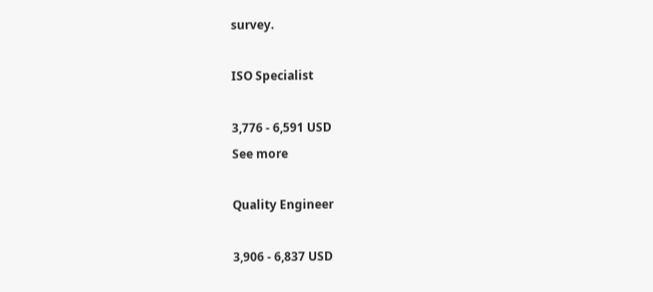survey.

ISO Specialist

3,776 - 6,591 USD
See more

Quality Engineer

3,906 - 6,837 USD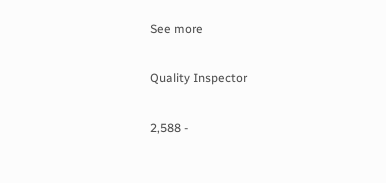See more

Quality Inspector

2,588 -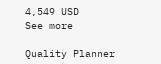4,549 USD
See more

Quality Planner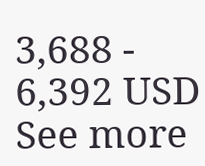3,688 - 6,392 USD
See more